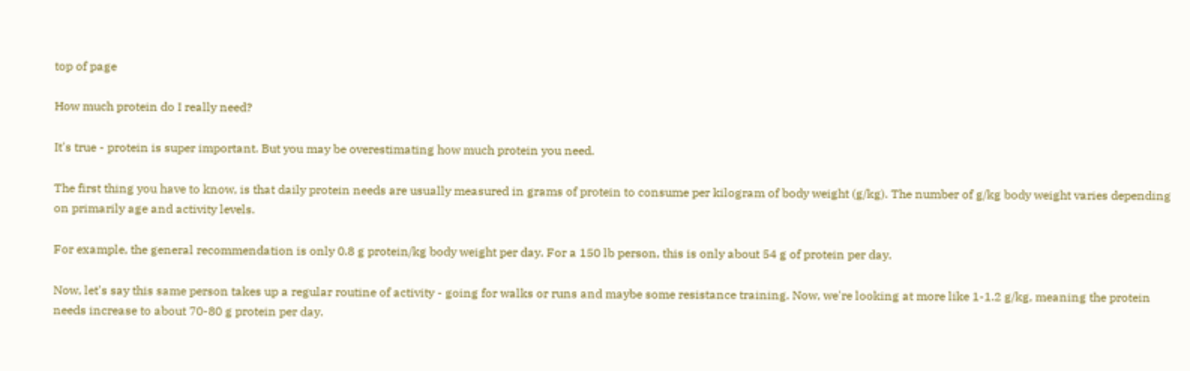top of page

How much protein do I really need?

It's true - protein is super important. But you may be overestimating how much protein you need.

The first thing you have to know, is that daily protein needs are usually measured in grams of protein to consume per kilogram of body weight (g/kg). The number of g/kg body weight varies depending on primarily age and activity levels.

For example, the general recommendation is only 0.8 g protein/kg body weight per day. For a 150 lb person, this is only about 54 g of protein per day.

Now, let's say this same person takes up a regular routine of activity - going for walks or runs and maybe some resistance training. Now, we're looking at more like 1-1.2 g/kg, meaning the protein needs increase to about 70-80 g protein per day.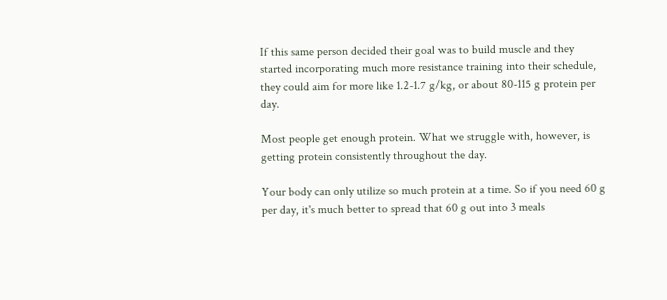If this same person decided their goal was to build muscle and they started incorporating much more resistance training into their schedule, they could aim for more like 1.2-1.7 g/kg, or about 80-115 g protein per day.

Most people get enough protein. What we struggle with, however, is getting protein consistently throughout the day.

Your body can only utilize so much protein at a time. So if you need 60 g per day, it's much better to spread that 60 g out into 3 meals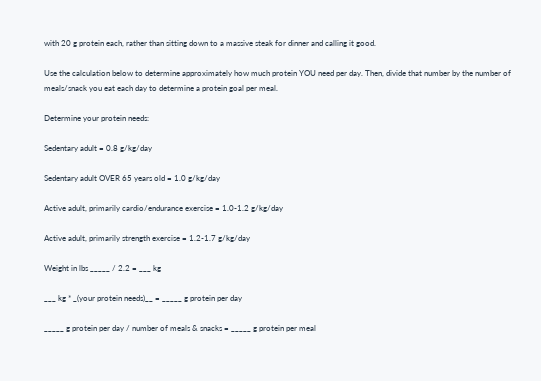with 20 g protein each, rather than sitting down to a massive steak for dinner and calling it good.

Use the calculation below to determine approximately how much protein YOU need per day. Then, divide that number by the number of meals/snack you eat each day to determine a protein goal per meal.

Determine your protein needs:

Sedentary adult = 0.8 g/kg/day

Sedentary adult OVER 65 years old = 1.0 g/kg/day

Active adult, primarily cardio/endurance exercise = 1.0-1.2 g/kg/day

Active adult, primarily strength exercise = 1.2-1.7 g/kg/day

Weight in lbs _____ / 2.2 = ___ kg

___ kg * _(your protein needs)__ = _____ g protein per day

_____ g protein per day / number of meals & snacks = _____ g protein per meal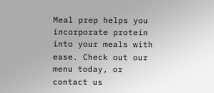Meal prep helps you incorporate protein into your meals with ease. Check out our menu today, or contact us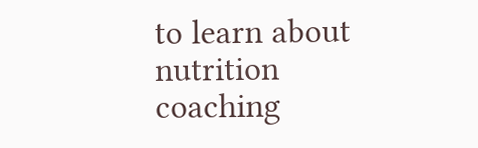to learn about nutrition coaching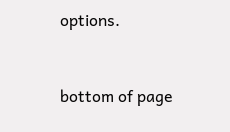options.


bottom of page